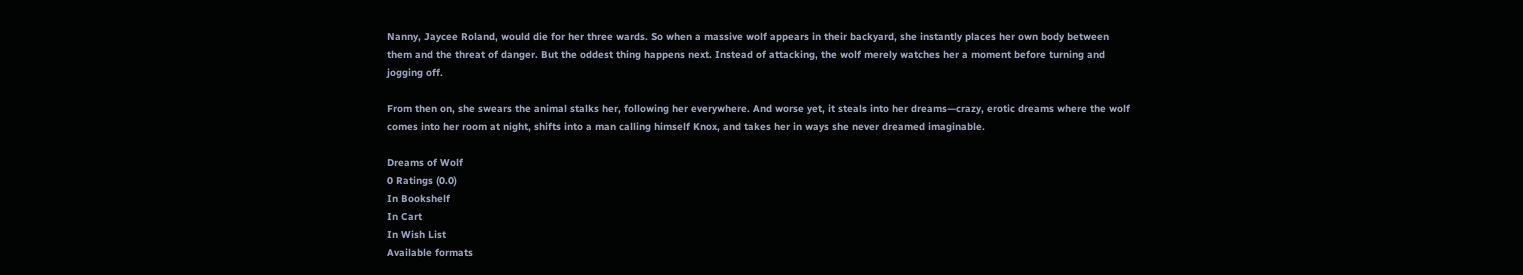Nanny, Jaycee Roland, would die for her three wards. So when a massive wolf appears in their backyard, she instantly places her own body between them and the threat of danger. But the oddest thing happens next. Instead of attacking, the wolf merely watches her a moment before turning and jogging off.

From then on, she swears the animal stalks her, following her everywhere. And worse yet, it steals into her dreams—crazy, erotic dreams where the wolf comes into her room at night, shifts into a man calling himself Knox, and takes her in ways she never dreamed imaginable.

Dreams of Wolf
0 Ratings (0.0)
In Bookshelf
In Cart
In Wish List
Available formats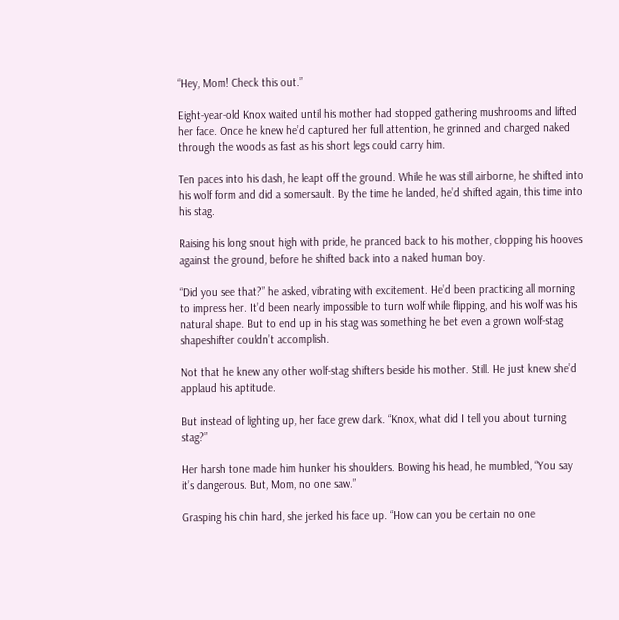“Hey, Mom! Check this out.”

Eight-year-old Knox waited until his mother had stopped gathering mushrooms and lifted her face. Once he knew he’d captured her full attention, he grinned and charged naked through the woods as fast as his short legs could carry him.

Ten paces into his dash, he leapt off the ground. While he was still airborne, he shifted into his wolf form and did a somersault. By the time he landed, he’d shifted again, this time into his stag.

Raising his long snout high with pride, he pranced back to his mother, clopping his hooves against the ground, before he shifted back into a naked human boy.

“Did you see that?” he asked, vibrating with excitement. He’d been practicing all morning to impress her. It’d been nearly impossible to turn wolf while flipping, and his wolf was his natural shape. But to end up in his stag was something he bet even a grown wolf-stag shapeshifter couldn’t accomplish.

Not that he knew any other wolf-stag shifters beside his mother. Still. He just knew she’d applaud his aptitude.

But instead of lighting up, her face grew dark. “Knox, what did I tell you about turning stag?”

Her harsh tone made him hunker his shoulders. Bowing his head, he mumbled, “You say it’s dangerous. But, Mom, no one saw.”

Grasping his chin hard, she jerked his face up. “How can you be certain no one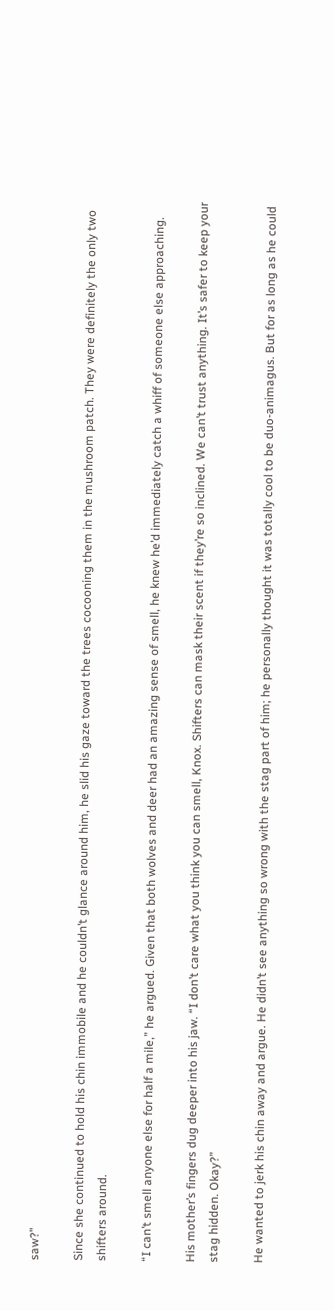saw?”

Since she continued to hold his chin immobile and he couldn’t glance around him, he slid his gaze toward the trees cocooning them in the mushroom patch. They were definitely the only two shifters around.

“I can’t smell anyone else for half a mile,” he argued. Given that both wolves and deer had an amazing sense of smell, he knew he’d immediately catch a whiff of someone else approaching.

His mother’s fingers dug deeper into his jaw. “I don’t care what you think you can smell, Knox. Shifters can mask their scent if they’re so inclined. We can’t trust anything. It’s safer to keep your stag hidden. Okay?”

He wanted to jerk his chin away and argue. He didn’t see anything so wrong with the stag part of him; he personally thought it was totally cool to be duo-animagus. But for as long as he could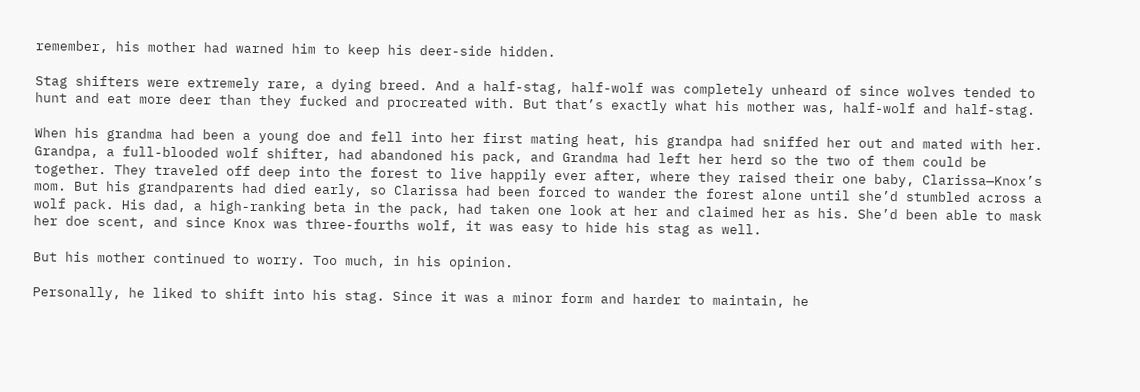remember, his mother had warned him to keep his deer-side hidden.

Stag shifters were extremely rare, a dying breed. And a half-stag, half-wolf was completely unheard of since wolves tended to hunt and eat more deer than they fucked and procreated with. But that’s exactly what his mother was, half-wolf and half-stag.

When his grandma had been a young doe and fell into her first mating heat, his grandpa had sniffed her out and mated with her. Grandpa, a full-blooded wolf shifter, had abandoned his pack, and Grandma had left her herd so the two of them could be together. They traveled off deep into the forest to live happily ever after, where they raised their one baby, Clarissa—Knox’s mom. But his grandparents had died early, so Clarissa had been forced to wander the forest alone until she’d stumbled across a wolf pack. His dad, a high-ranking beta in the pack, had taken one look at her and claimed her as his. She’d been able to mask her doe scent, and since Knox was three-fourths wolf, it was easy to hide his stag as well.

But his mother continued to worry. Too much, in his opinion.

Personally, he liked to shift into his stag. Since it was a minor form and harder to maintain, he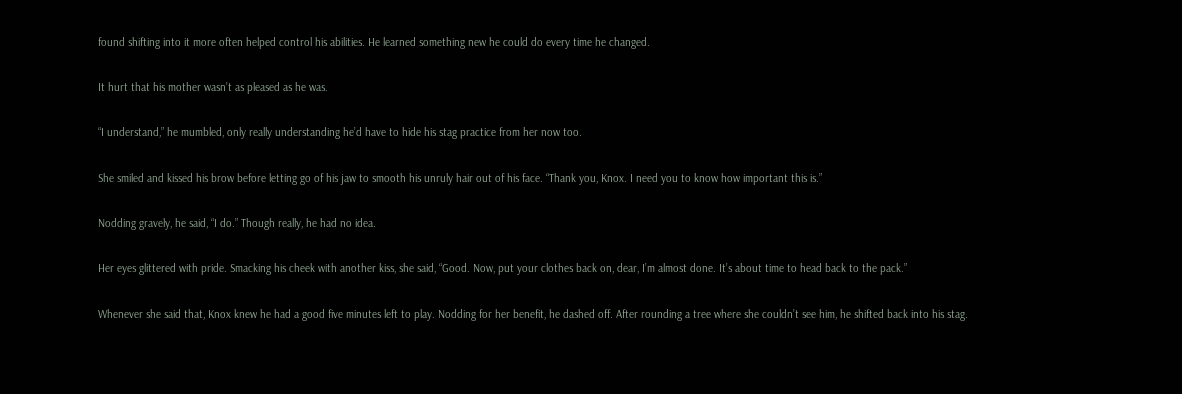found shifting into it more often helped control his abilities. He learned something new he could do every time he changed.

It hurt that his mother wasn’t as pleased as he was.

“I understand,” he mumbled, only really understanding he’d have to hide his stag practice from her now too.

She smiled and kissed his brow before letting go of his jaw to smooth his unruly hair out of his face. “Thank you, Knox. I need you to know how important this is.”

Nodding gravely, he said, “I do.” Though really, he had no idea.

Her eyes glittered with pride. Smacking his cheek with another kiss, she said, “Good. Now, put your clothes back on, dear, I’m almost done. It’s about time to head back to the pack.”

Whenever she said that, Knox knew he had a good five minutes left to play. Nodding for her benefit, he dashed off. After rounding a tree where she couldn’t see him, he shifted back into his stag.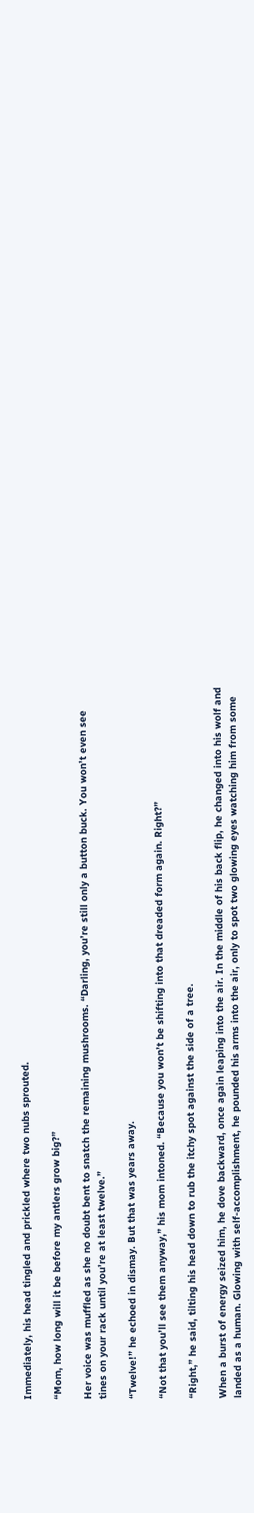Immediately, his head tingled and prickled where two nubs sprouted.

“Mom, how long will it be before my antlers grow big?”

Her voice was muffled as she no doubt bent to snatch the remaining mushrooms. “Darling, you’re still only a button buck. You won’t even see tines on your rack until you’re at least twelve.”

“Twelve!” he echoed in dismay. But that was years away.

“Not that you’ll see them anyway,” his mom intoned. “Because you won’t be shifting into that dreaded form again. Right?”

“Right,” he said, tilting his head down to rub the itchy spot against the side of a tree.

When a burst of energy seized him, he dove backward, once again leaping into the air. In the middle of his back flip, he changed into his wolf and landed as a human. Glowing with self-accomplishment, he pounded his arms into the air, only to spot two glowing eyes watching him from some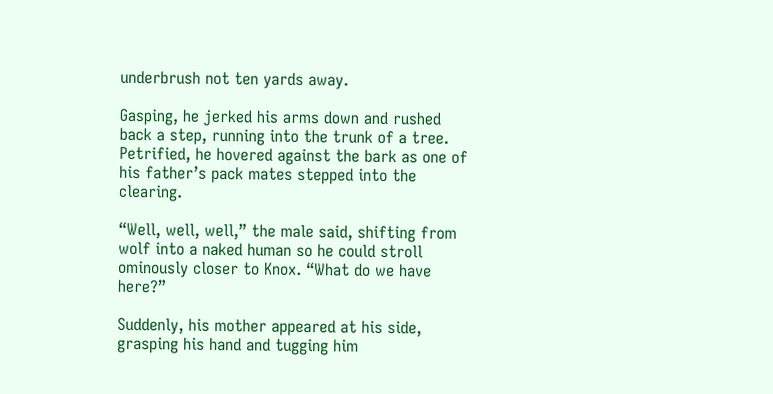underbrush not ten yards away.

Gasping, he jerked his arms down and rushed back a step, running into the trunk of a tree. Petrified, he hovered against the bark as one of his father’s pack mates stepped into the clearing.

“Well, well, well,” the male said, shifting from wolf into a naked human so he could stroll ominously closer to Knox. “What do we have here?”

Suddenly, his mother appeared at his side, grasping his hand and tugging him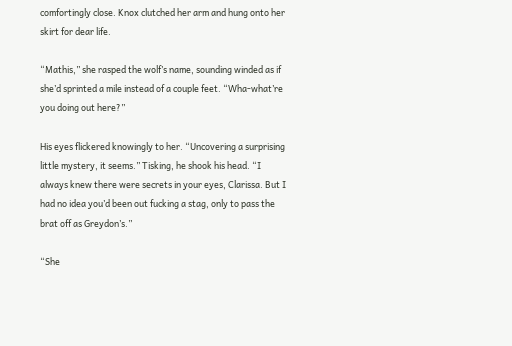comfortingly close. Knox clutched her arm and hung onto her skirt for dear life.

“Mathis,” she rasped the wolf’s name, sounding winded as if she’d sprinted a mile instead of a couple feet. “Wha-what’re you doing out here?”

His eyes flickered knowingly to her. “Uncovering a surprising little mystery, it seems.” Tisking, he shook his head. “I always knew there were secrets in your eyes, Clarissa. But I had no idea you’d been out fucking a stag, only to pass the brat off as Greydon’s.”

“She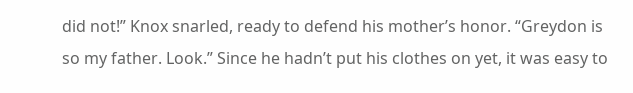did not!” Knox snarled, ready to defend his mother’s honor. “Greydon is so my father. Look.” Since he hadn’t put his clothes on yet, it was easy to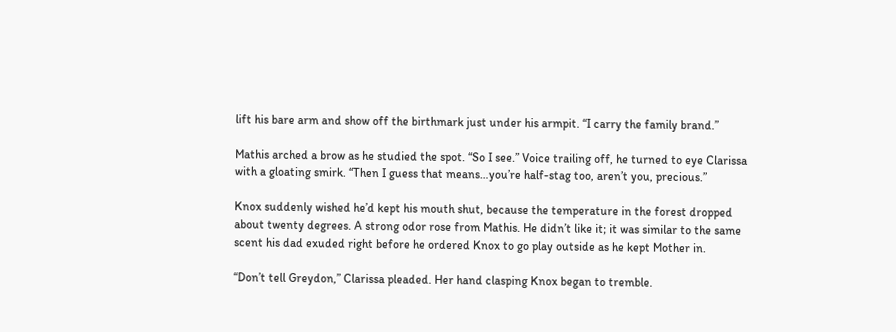lift his bare arm and show off the birthmark just under his armpit. “I carry the family brand.”

Mathis arched a brow as he studied the spot. “So I see.” Voice trailing off, he turned to eye Clarissa with a gloating smirk. “Then I guess that means…you’re half-stag too, aren’t you, precious.”

Knox suddenly wished he’d kept his mouth shut, because the temperature in the forest dropped about twenty degrees. A strong odor rose from Mathis. He didn’t like it; it was similar to the same scent his dad exuded right before he ordered Knox to go play outside as he kept Mother in.

“Don’t tell Greydon,” Clarissa pleaded. Her hand clasping Knox began to tremble.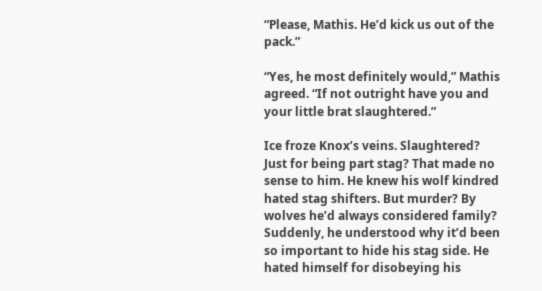“Please, Mathis. He’d kick us out of the pack.”

“Yes, he most definitely would,” Mathis agreed. “If not outright have you and your little brat slaughtered.”

Ice froze Knox’s veins. Slaughtered? Just for being part stag? That made no sense to him. He knew his wolf kindred hated stag shifters. But murder? By wolves he’d always considered family? Suddenly, he understood why it’d been so important to hide his stag side. He hated himself for disobeying his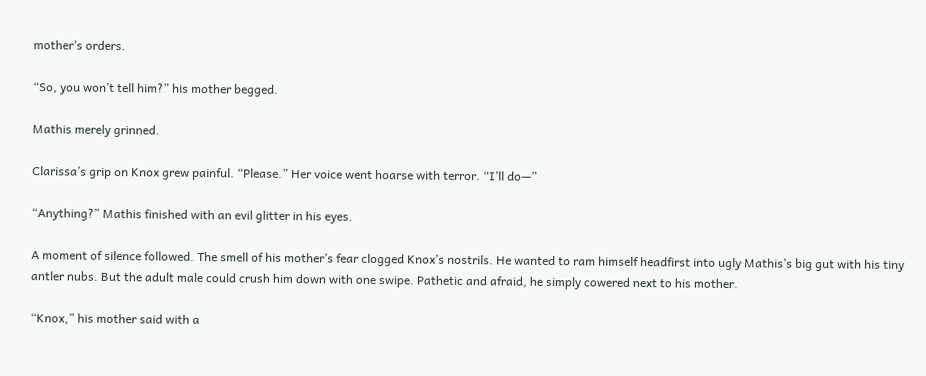mother’s orders.

“So, you won’t tell him?” his mother begged.

Mathis merely grinned.

Clarissa’s grip on Knox grew painful. “Please.” Her voice went hoarse with terror. “I’ll do—”

“Anything?” Mathis finished with an evil glitter in his eyes.

A moment of silence followed. The smell of his mother’s fear clogged Knox’s nostrils. He wanted to ram himself headfirst into ugly Mathis’s big gut with his tiny antler nubs. But the adult male could crush him down with one swipe. Pathetic and afraid, he simply cowered next to his mother.

“Knox,” his mother said with a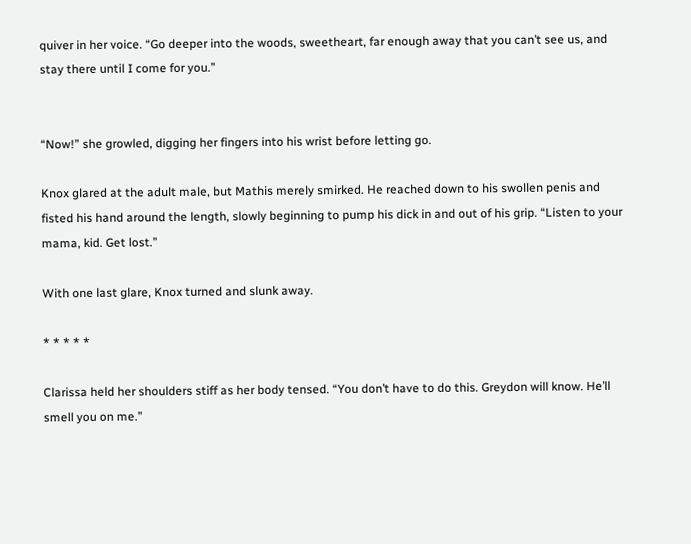quiver in her voice. “Go deeper into the woods, sweetheart, far enough away that you can’t see us, and stay there until I come for you.”


“Now!” she growled, digging her fingers into his wrist before letting go.

Knox glared at the adult male, but Mathis merely smirked. He reached down to his swollen penis and fisted his hand around the length, slowly beginning to pump his dick in and out of his grip. “Listen to your mama, kid. Get lost.”

With one last glare, Knox turned and slunk away.

* * * * *

Clarissa held her shoulders stiff as her body tensed. “You don’t have to do this. Greydon will know. He’ll smell you on me.”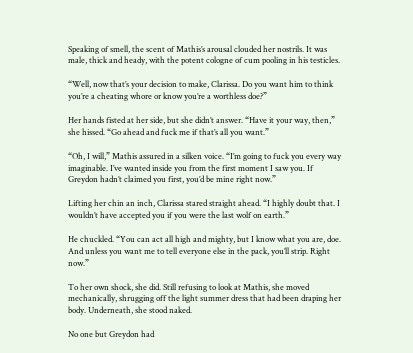Speaking of smell, the scent of Mathis’s arousal clouded her nostrils. It was male, thick and heady, with the potent cologne of cum pooling in his testicles.

“Well, now that’s your decision to make, Clarissa. Do you want him to think you’re a cheating whore or know you’re a worthless doe?”

Her hands fisted at her side, but she didn’t answer. “Have it your way, then,” she hissed. “Go ahead and fuck me if that’s all you want.”

“Oh, I will,” Mathis assured in a silken voice. “I’m going to fuck you every way imaginable. I’ve wanted inside you from the first moment I saw you. If Greydon hadn’t claimed you first, you’d be mine right now.”

Lifting her chin an inch, Clarissa stared straight ahead. “I highly doubt that. I wouldn’t have accepted you if you were the last wolf on earth.”

He chuckled. “You can act all high and mighty, but I know what you are, doe. And unless you want me to tell everyone else in the pack, you’ll strip. Right now.”

To her own shock, she did. Still refusing to look at Mathis, she moved mechanically, shrugging off the light summer dress that had been draping her body. Underneath, she stood naked.

No one but Greydon had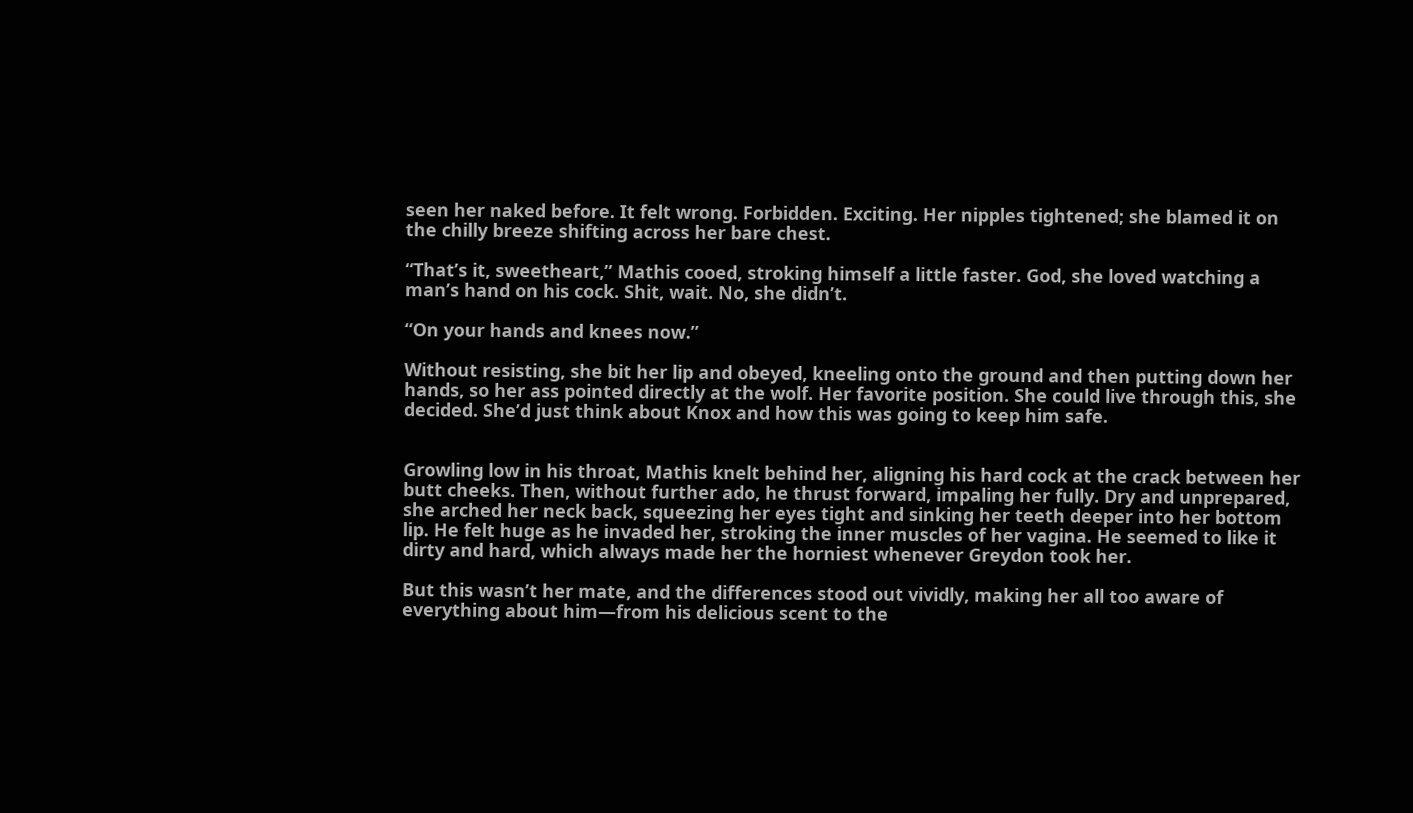seen her naked before. It felt wrong. Forbidden. Exciting. Her nipples tightened; she blamed it on the chilly breeze shifting across her bare chest.

“That’s it, sweetheart,” Mathis cooed, stroking himself a little faster. God, she loved watching a man’s hand on his cock. Shit, wait. No, she didn’t.

“On your hands and knees now.”

Without resisting, she bit her lip and obeyed, kneeling onto the ground and then putting down her hands, so her ass pointed directly at the wolf. Her favorite position. She could live through this, she decided. She’d just think about Knox and how this was going to keep him safe.


Growling low in his throat, Mathis knelt behind her, aligning his hard cock at the crack between her butt cheeks. Then, without further ado, he thrust forward, impaling her fully. Dry and unprepared, she arched her neck back, squeezing her eyes tight and sinking her teeth deeper into her bottom lip. He felt huge as he invaded her, stroking the inner muscles of her vagina. He seemed to like it dirty and hard, which always made her the horniest whenever Greydon took her.

But this wasn’t her mate, and the differences stood out vividly, making her all too aware of everything about him—from his delicious scent to the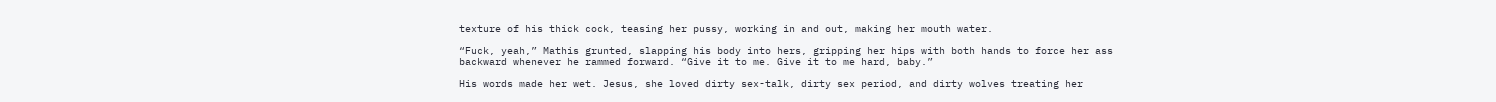texture of his thick cock, teasing her pussy, working in and out, making her mouth water.

“Fuck, yeah,” Mathis grunted, slapping his body into hers, gripping her hips with both hands to force her ass backward whenever he rammed forward. “Give it to me. Give it to me hard, baby.”

His words made her wet. Jesus, she loved dirty sex-talk, dirty sex period, and dirty wolves treating her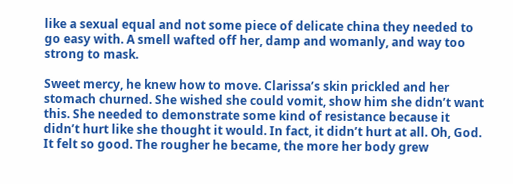like a sexual equal and not some piece of delicate china they needed to go easy with. A smell wafted off her, damp and womanly, and way too strong to mask.

Sweet mercy, he knew how to move. Clarissa’s skin prickled and her stomach churned. She wished she could vomit, show him she didn’t want this. She needed to demonstrate some kind of resistance because it didn’t hurt like she thought it would. In fact, it didn’t hurt at all. Oh, God. It felt so good. The rougher he became, the more her body grew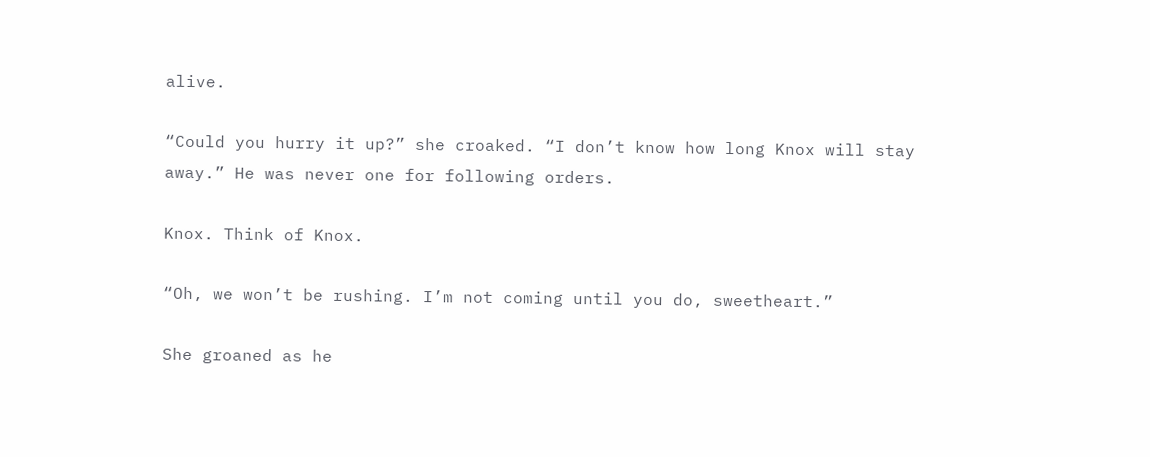alive.

“Could you hurry it up?” she croaked. “I don’t know how long Knox will stay away.” He was never one for following orders.

Knox. Think of Knox.

“Oh, we won’t be rushing. I’m not coming until you do, sweetheart.”

She groaned as he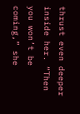thrust even deeper inside her. “Then you won’t be coming,” she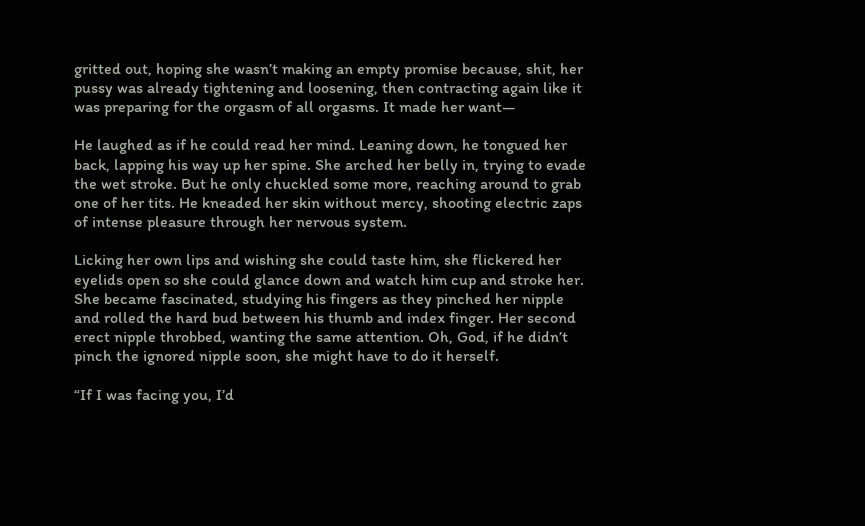gritted out, hoping she wasn’t making an empty promise because, shit, her pussy was already tightening and loosening, then contracting again like it was preparing for the orgasm of all orgasms. It made her want—

He laughed as if he could read her mind. Leaning down, he tongued her back, lapping his way up her spine. She arched her belly in, trying to evade the wet stroke. But he only chuckled some more, reaching around to grab one of her tits. He kneaded her skin without mercy, shooting electric zaps of intense pleasure through her nervous system.

Licking her own lips and wishing she could taste him, she flickered her eyelids open so she could glance down and watch him cup and stroke her. She became fascinated, studying his fingers as they pinched her nipple and rolled the hard bud between his thumb and index finger. Her second erect nipple throbbed, wanting the same attention. Oh, God, if he didn’t pinch the ignored nipple soon, she might have to do it herself.

“If I was facing you, I’d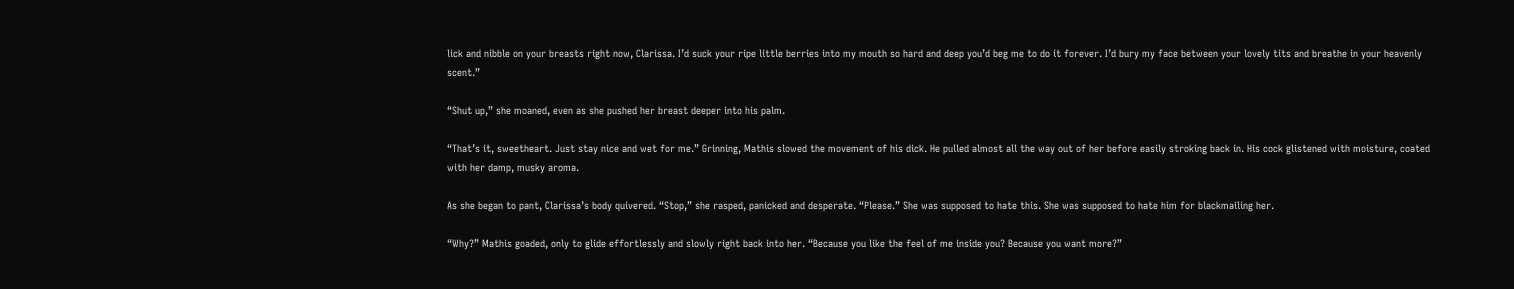lick and nibble on your breasts right now, Clarissa. I’d suck your ripe little berries into my mouth so hard and deep you’d beg me to do it forever. I’d bury my face between your lovely tits and breathe in your heavenly scent.”

“Shut up,” she moaned, even as she pushed her breast deeper into his palm.

“That’s it, sweetheart. Just stay nice and wet for me.” Grinning, Mathis slowed the movement of his dick. He pulled almost all the way out of her before easily stroking back in. His cock glistened with moisture, coated with her damp, musky aroma.

As she began to pant, Clarissa’s body quivered. “Stop,” she rasped, panicked and desperate. “Please.” She was supposed to hate this. She was supposed to hate him for blackmailing her.

“Why?” Mathis goaded, only to glide effortlessly and slowly right back into her. “Because you like the feel of me inside you? Because you want more?”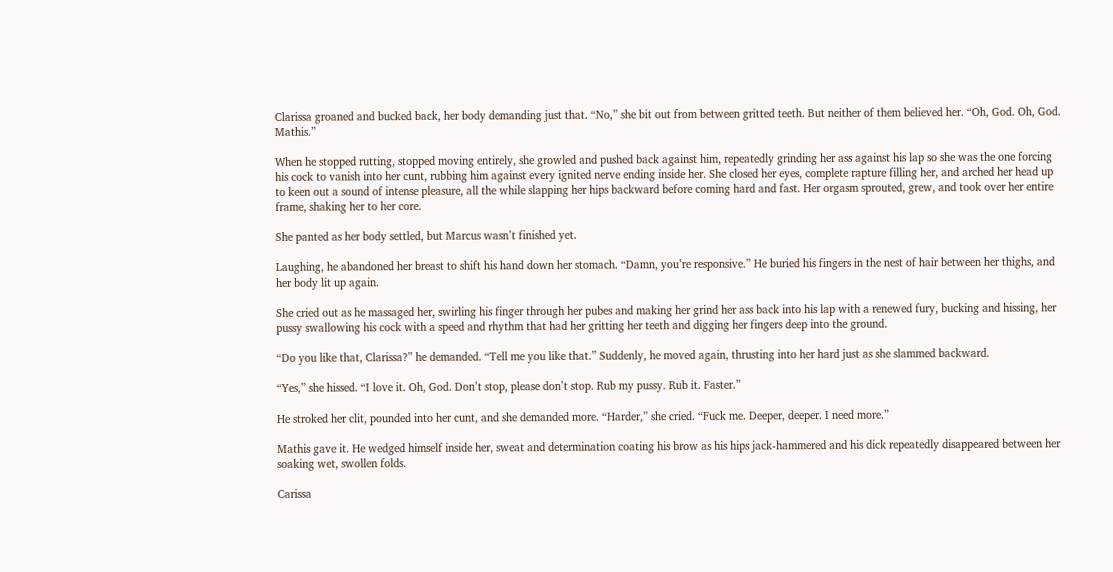Clarissa groaned and bucked back, her body demanding just that. “No,” she bit out from between gritted teeth. But neither of them believed her. “Oh, God. Oh, God. Mathis.”

When he stopped rutting, stopped moving entirely, she growled and pushed back against him, repeatedly grinding her ass against his lap so she was the one forcing his cock to vanish into her cunt, rubbing him against every ignited nerve ending inside her. She closed her eyes, complete rapture filling her, and arched her head up to keen out a sound of intense pleasure, all the while slapping her hips backward before coming hard and fast. Her orgasm sprouted, grew, and took over her entire frame, shaking her to her core.

She panted as her body settled, but Marcus wasn’t finished yet.

Laughing, he abandoned her breast to shift his hand down her stomach. “Damn, you’re responsive.” He buried his fingers in the nest of hair between her thighs, and her body lit up again.

She cried out as he massaged her, swirling his finger through her pubes and making her grind her ass back into his lap with a renewed fury, bucking and hissing, her pussy swallowing his cock with a speed and rhythm that had her gritting her teeth and digging her fingers deep into the ground.

“Do you like that, Clarissa?” he demanded. “Tell me you like that.” Suddenly, he moved again, thrusting into her hard just as she slammed backward.

“Yes,” she hissed. “I love it. Oh, God. Don’t stop, please don’t stop. Rub my pussy. Rub it. Faster.”

He stroked her clit, pounded into her cunt, and she demanded more. “Harder,” she cried. “Fuck me. Deeper, deeper. I need more.”

Mathis gave it. He wedged himself inside her, sweat and determination coating his brow as his hips jack-hammered and his dick repeatedly disappeared between her soaking wet, swollen folds.

Carissa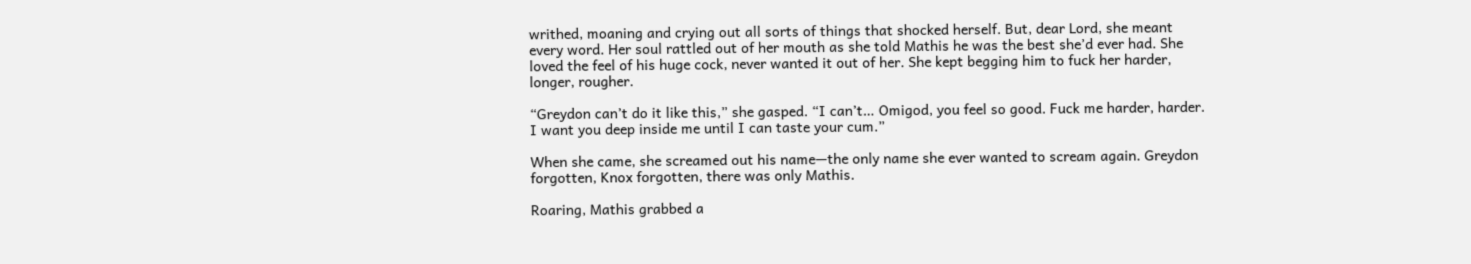writhed, moaning and crying out all sorts of things that shocked herself. But, dear Lord, she meant every word. Her soul rattled out of her mouth as she told Mathis he was the best she’d ever had. She loved the feel of his huge cock, never wanted it out of her. She kept begging him to fuck her harder, longer, rougher.

“Greydon can’t do it like this,” she gasped. “I can’t… Omigod, you feel so good. Fuck me harder, harder. I want you deep inside me until I can taste your cum.”

When she came, she screamed out his name—the only name she ever wanted to scream again. Greydon forgotten, Knox forgotten, there was only Mathis.

Roaring, Mathis grabbed a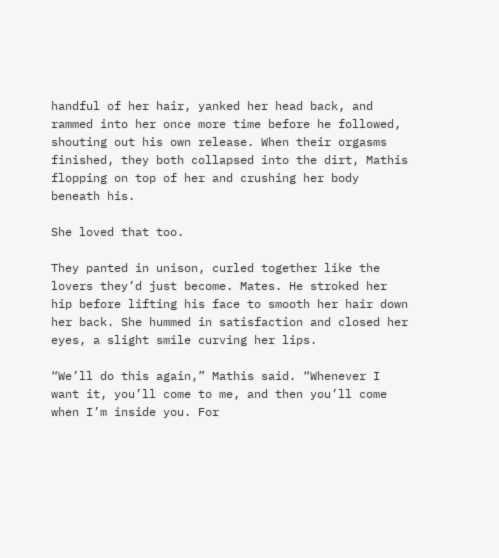handful of her hair, yanked her head back, and rammed into her once more time before he followed, shouting out his own release. When their orgasms finished, they both collapsed into the dirt, Mathis flopping on top of her and crushing her body beneath his.

She loved that too.

They panted in unison, curled together like the lovers they’d just become. Mates. He stroked her hip before lifting his face to smooth her hair down her back. She hummed in satisfaction and closed her eyes, a slight smile curving her lips.

“We’ll do this again,” Mathis said. “Whenever I want it, you’ll come to me, and then you’ll come when I’m inside you. For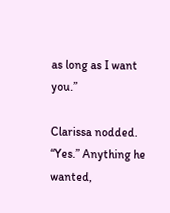as long as I want you.”

Clarissa nodded. “Yes.” Anything he wanted,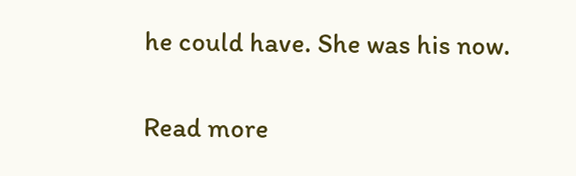he could have. She was his now.

Read more